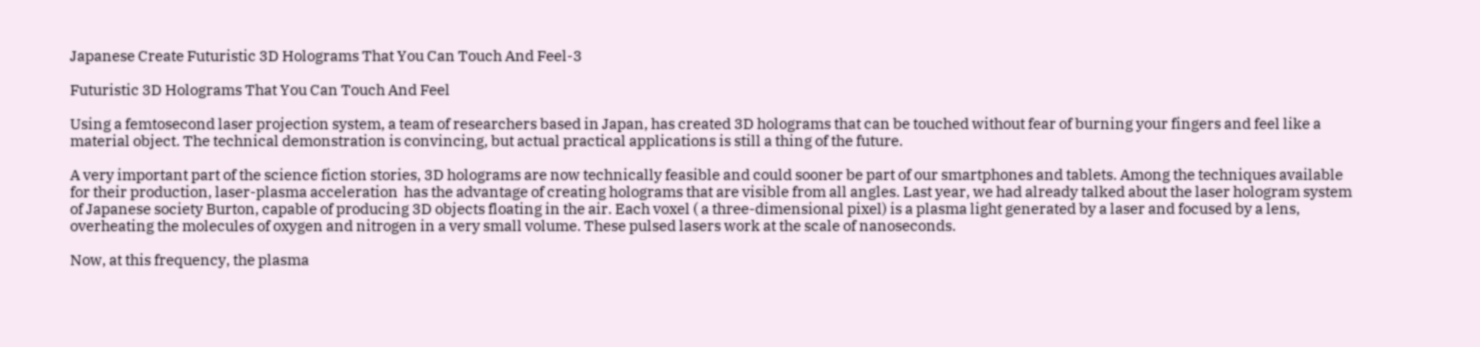Japanese Create Futuristic 3D Holograms That You Can Touch And Feel-3

Futuristic 3D Holograms That You Can Touch And Feel

Using a femtosecond laser projection system, a team of researchers based in Japan, has created 3D holograms that can be touched without fear of burning your fingers and feel like a material object. The technical demonstration is convincing, but actual practical applications is still a thing of the future.

A very important part of the science fiction stories, 3D holograms are now technically feasible and could sooner be part of our smartphones and tablets. Among the techniques available for their production, laser-plasma acceleration  has the advantage of creating holograms that are visible from all angles. Last year, we had already talked about the laser hologram system of Japanese society Burton, capable of producing 3D objects floating in the air. Each voxel ( a three-dimensional pixel) is a plasma light generated by a laser and focused by a lens, overheating the molecules of oxygen and nitrogen in a very small volume. These pulsed lasers work at the scale of nanoseconds.

Now, at this frequency, the plasma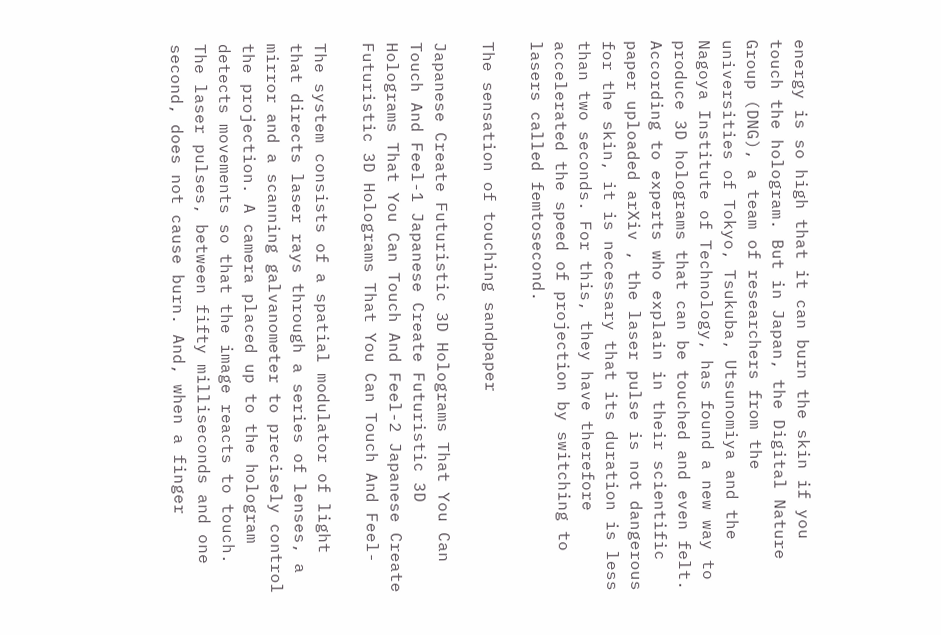energy is so high that it can burn the skin if you touch the hologram. But in Japan, the Digital Nature Group (DNG), a team of researchers from the universities of Tokyo, Tsukuba, Utsunomiya and the Nagoya Institute of Technology, has found a new way to produce 3D holograms that can be touched and even felt. According to experts who explain in their scientific paper uploaded arXiv , the laser pulse is not dangerous for the skin, it is necessary that its duration is less than two seconds. For this, they have therefore accelerated the speed of projection by switching to lasers called femtosecond.

The sensation of touching sandpaper

Japanese Create Futuristic 3D Holograms That You Can Touch And Feel-1 Japanese Create Futuristic 3D Holograms That You Can Touch And Feel-2 Japanese Create Futuristic 3D Holograms That You Can Touch And Feel-

The system consists of a spatial modulator of light that directs laser rays through a series of lenses, a mirror and a scanning galvanometer to precisely control the projection. A camera placed up to the hologram detects movements so that the image reacts to touch. The laser pulses, between fifty milliseconds and one second, does not cause burn. And, when a finger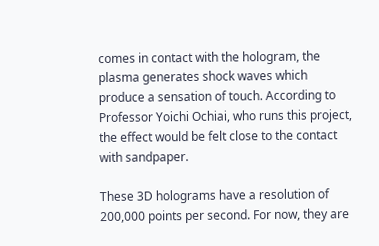comes in contact with the hologram, the plasma generates shock waves which produce a sensation of touch. According to Professor Yoichi Ochiai, who runs this project, the effect would be felt close to the contact with sandpaper.

These 3D holograms have a resolution of 200,000 points per second. For now, they are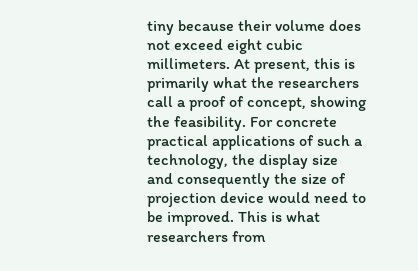tiny because their volume does not exceed eight cubic millimeters. At present, this is primarily what the researchers call a proof of concept, showing the feasibility. For concrete practical applications of such a technology, the display size and consequently the size of projection device would need to be improved. This is what researchers from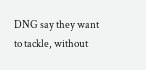DNG say they want to tackle, without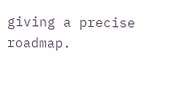giving a precise roadmap.